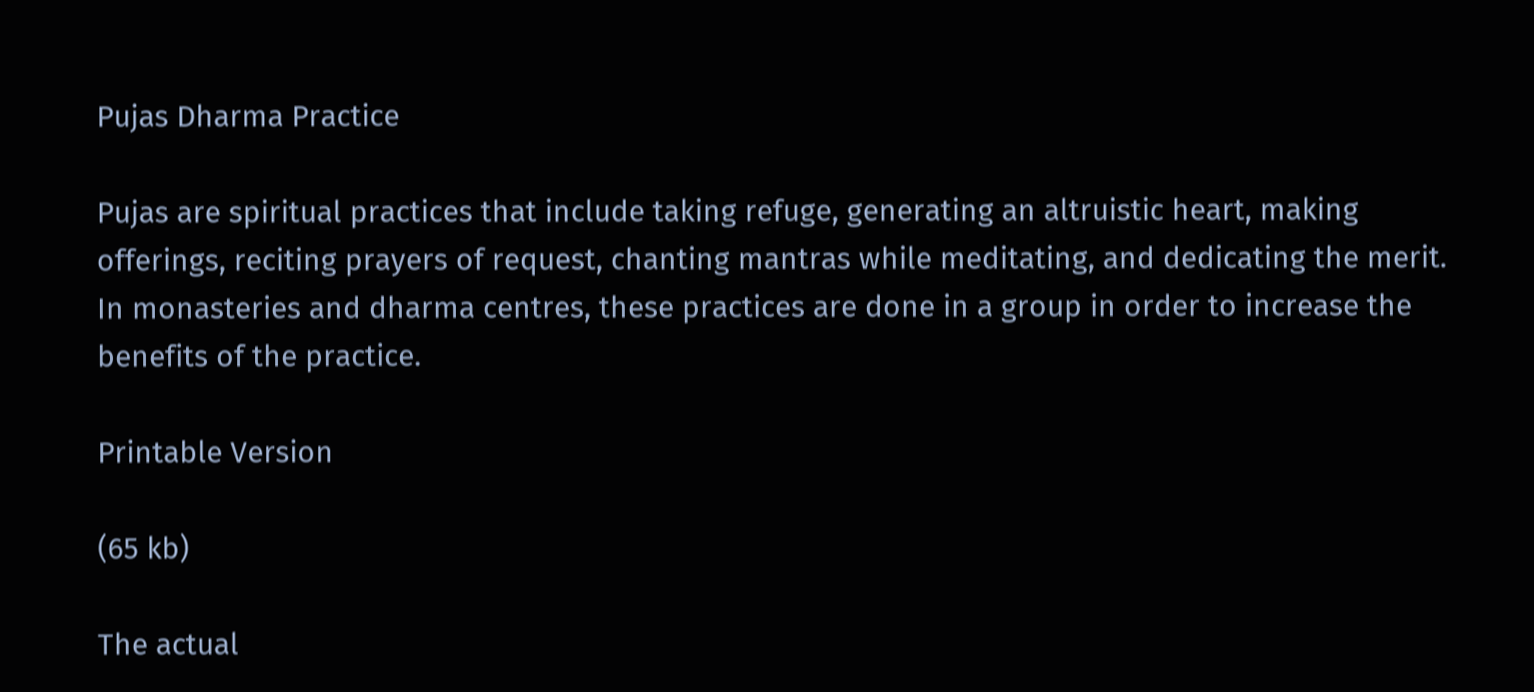Pujas Dharma Practice

Pujas are spiritual practices that include taking refuge, generating an altruistic heart, making offerings, reciting prayers of request, chanting mantras while meditating, and dedicating the merit. In monasteries and dharma centres, these practices are done in a group in order to increase the benefits of the practice.

Printable Version

(65 kb)

The actual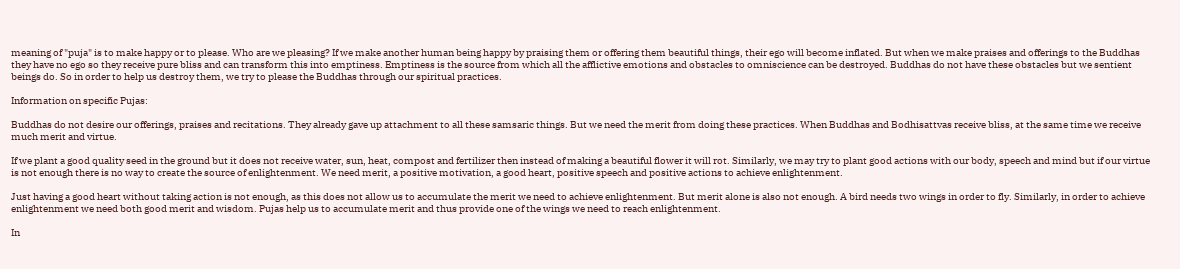meaning of "puja" is to make happy or to please. Who are we pleasing? If we make another human being happy by praising them or offering them beautiful things, their ego will become inflated. But when we make praises and offerings to the Buddhas they have no ego so they receive pure bliss and can transform this into emptiness. Emptiness is the source from which all the afflictive emotions and obstacles to omniscience can be destroyed. Buddhas do not have these obstacles but we sentient beings do. So in order to help us destroy them, we try to please the Buddhas through our spiritual practices.

Information on specific Pujas:

Buddhas do not desire our offerings, praises and recitations. They already gave up attachment to all these samsaric things. But we need the merit from doing these practices. When Buddhas and Bodhisattvas receive bliss, at the same time we receive much merit and virtue.

If we plant a good quality seed in the ground but it does not receive water, sun, heat, compost and fertilizer then instead of making a beautiful flower it will rot. Similarly, we may try to plant good actions with our body, speech and mind but if our virtue is not enough there is no way to create the source of enlightenment. We need merit, a positive motivation, a good heart, positive speech and positive actions to achieve enlightenment.

Just having a good heart without taking action is not enough, as this does not allow us to accumulate the merit we need to achieve enlightenment. But merit alone is also not enough. A bird needs two wings in order to fly. Similarly, in order to achieve enlightenment we need both good merit and wisdom. Pujas help us to accumulate merit and thus provide one of the wings we need to reach enlightenment.

In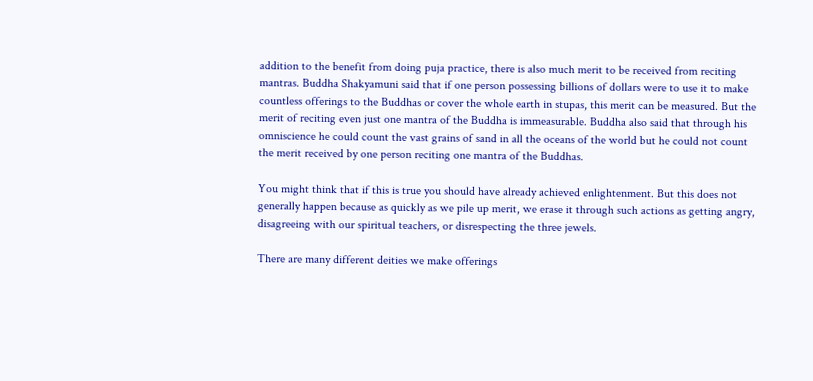addition to the benefit from doing puja practice, there is also much merit to be received from reciting mantras. Buddha Shakyamuni said that if one person possessing billions of dollars were to use it to make countless offerings to the Buddhas or cover the whole earth in stupas, this merit can be measured. But the merit of reciting even just one mantra of the Buddha is immeasurable. Buddha also said that through his omniscience he could count the vast grains of sand in all the oceans of the world but he could not count the merit received by one person reciting one mantra of the Buddhas.

You might think that if this is true you should have already achieved enlightenment. But this does not generally happen because as quickly as we pile up merit, we erase it through such actions as getting angry, disagreeing with our spiritual teachers, or disrespecting the three jewels.

There are many different deities we make offerings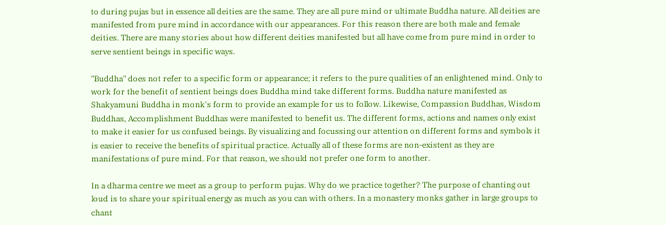to during pujas but in essence all deities are the same. They are all pure mind or ultimate Buddha nature. All deities are manifested from pure mind in accordance with our appearances. For this reason there are both male and female deities. There are many stories about how different deities manifested but all have come from pure mind in order to serve sentient beings in specific ways.

"Buddha" does not refer to a specific form or appearance; it refers to the pure qualities of an enlightened mind. Only to work for the benefit of sentient beings does Buddha mind take different forms. Buddha nature manifested as Shakyamuni Buddha in monk's form to provide an example for us to follow. Likewise, Compassion Buddhas, Wisdom Buddhas, Accomplishment Buddhas were manifested to benefit us. The different forms, actions and names only exist to make it easier for us confused beings. By visualizing and focussing our attention on different forms and symbols it is easier to receive the benefits of spiritual practice. Actually all of these forms are non-existent as they are manifestations of pure mind. For that reason, we should not prefer one form to another.

In a dharma centre we meet as a group to perform pujas. Why do we practice together? The purpose of chanting out loud is to share your spiritual energy as much as you can with others. In a monastery monks gather in large groups to chant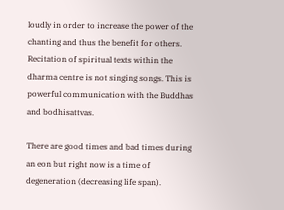loudly in order to increase the power of the chanting and thus the benefit for others. Recitation of spiritual texts within the dharma centre is not singing songs. This is powerful communication with the Buddhas and bodhisattvas.

There are good times and bad times during an eon but right now is a time of degeneration (decreasing life span).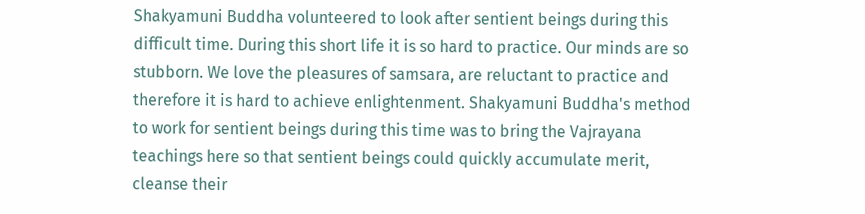Shakyamuni Buddha volunteered to look after sentient beings during this difficult time. During this short life it is so hard to practice. Our minds are so stubborn. We love the pleasures of samsara, are reluctant to practice and therefore it is hard to achieve enlightenment. Shakyamuni Buddha's method to work for sentient beings during this time was to bring the Vajrayana teachings here so that sentient beings could quickly accumulate merit, cleanse their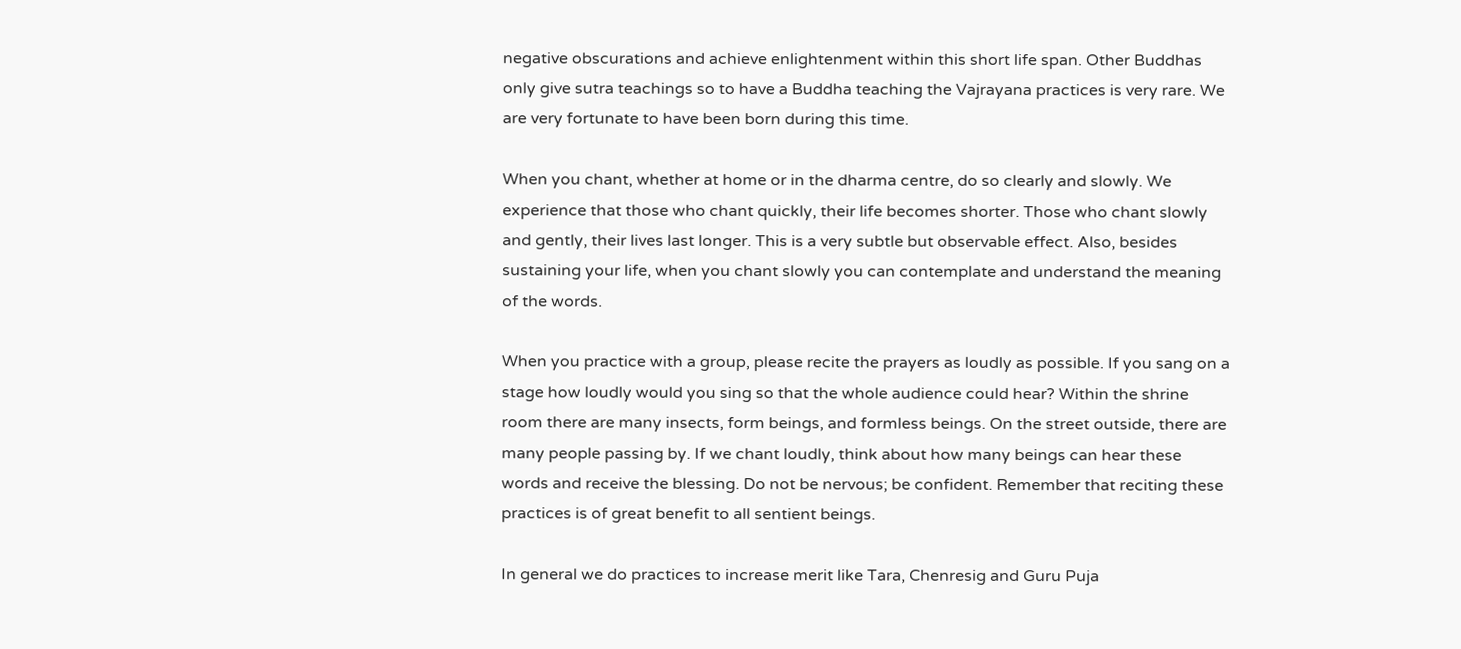negative obscurations and achieve enlightenment within this short life span. Other Buddhas only give sutra teachings so to have a Buddha teaching the Vajrayana practices is very rare. We are very fortunate to have been born during this time.

When you chant, whether at home or in the dharma centre, do so clearly and slowly. We experience that those who chant quickly, their life becomes shorter. Those who chant slowly and gently, their lives last longer. This is a very subtle but observable effect. Also, besides sustaining your life, when you chant slowly you can contemplate and understand the meaning of the words.

When you practice with a group, please recite the prayers as loudly as possible. If you sang on a stage how loudly would you sing so that the whole audience could hear? Within the shrine room there are many insects, form beings, and formless beings. On the street outside, there are many people passing by. If we chant loudly, think about how many beings can hear these words and receive the blessing. Do not be nervous; be confident. Remember that reciting these practices is of great benefit to all sentient beings.

In general we do practices to increase merit like Tara, Chenresig and Guru Puja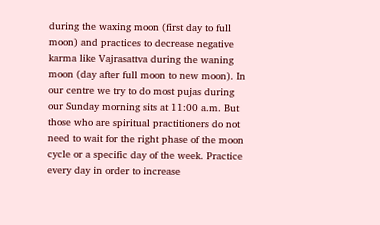during the waxing moon (first day to full moon) and practices to decrease negative karma like Vajrasattva during the waning moon (day after full moon to new moon). In our centre we try to do most pujas during our Sunday morning sits at 11:00 a.m. But those who are spiritual practitioners do not need to wait for the right phase of the moon cycle or a specific day of the week. Practice every day in order to increase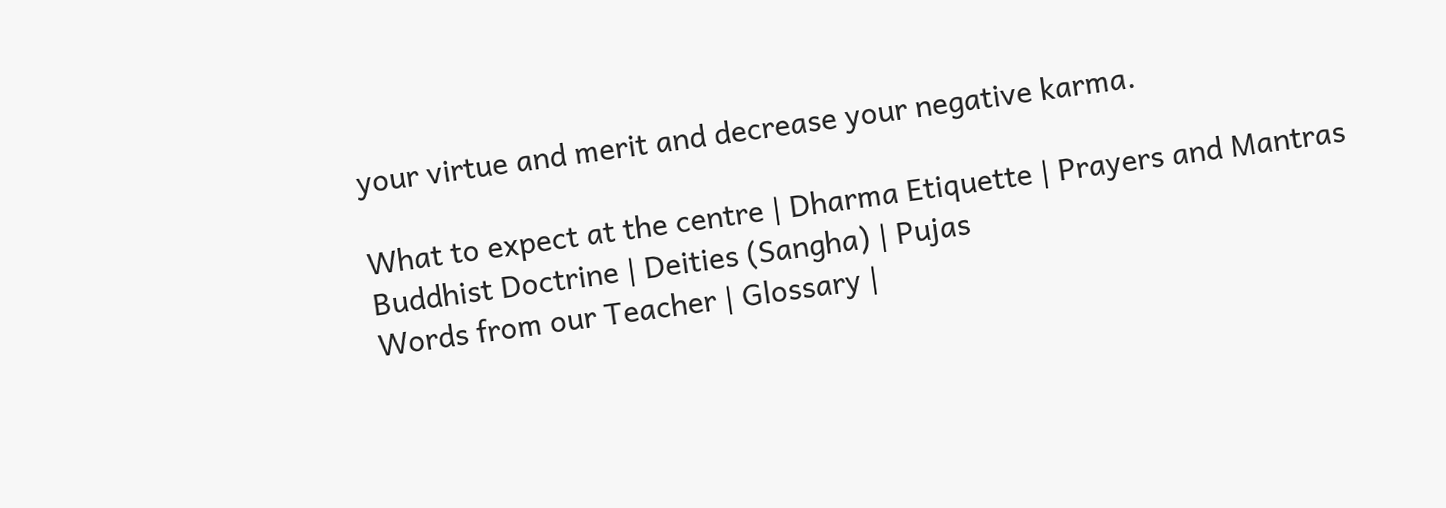your virtue and merit and decrease your negative karma.

What to expect at the centre | Dharma Etiquette | Prayers and Mantras
Buddhist Doctrine | Deities (Sangha) | Pujas
Words from our Teacher | Glossary |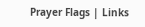Prayer Flags | Links